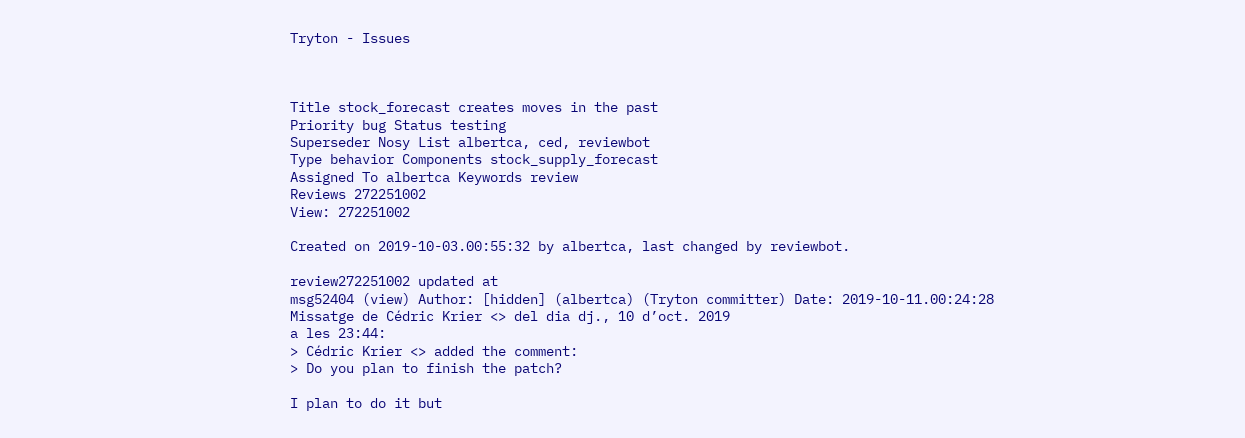Tryton - Issues



Title stock_forecast creates moves in the past
Priority bug Status testing
Superseder Nosy List albertca, ced, reviewbot
Type behavior Components stock_supply_forecast
Assigned To albertca Keywords review
Reviews 272251002
View: 272251002

Created on 2019-10-03.00:55:32 by albertca, last changed by reviewbot.

review272251002 updated at
msg52404 (view) Author: [hidden] (albertca) (Tryton committer) Date: 2019-10-11.00:24:28
Missatge de Cédric Krier <> del dia dj., 10 d’oct. 2019
a les 23:44:
> Cédric Krier <> added the comment:
> Do you plan to finish the patch?

I plan to do it but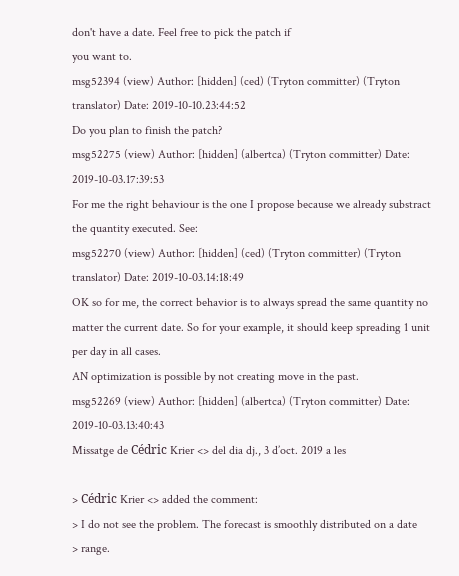don't have a date. Feel free to pick the patch if
you want to.
msg52394 (view) Author: [hidden] (ced) (Tryton committer) (Tryton translator) Date: 2019-10-10.23:44:52
Do you plan to finish the patch?
msg52275 (view) Author: [hidden] (albertca) (Tryton committer) Date: 2019-10-03.17:39:53
For me the right behaviour is the one I propose because we already substract the quantity executed. See:
msg52270 (view) Author: [hidden] (ced) (Tryton committer) (Tryton translator) Date: 2019-10-03.14:18:49
OK so for me, the correct behavior is to always spread the same quantity no matter the current date. So for your example, it should keep spreading 1 unit per day in all cases.
AN optimization is possible by not creating move in the past.
msg52269 (view) Author: [hidden] (albertca) (Tryton committer) Date: 2019-10-03.13:40:43
Missatge de Cédric Krier <> del dia dj., 3 d’oct. 2019 a les

> Cédric Krier <> added the comment:
> I do not see the problem. The forecast is smoothly distributed on a date
> range.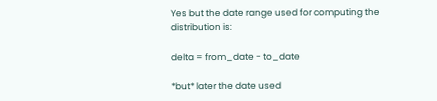Yes but the date range used for computing the distribution is:

delta = from_date - to_date

*but* later the date used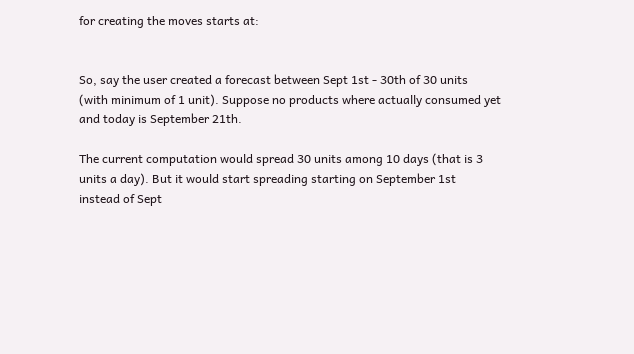for creating the moves starts at:


So, say the user created a forecast between Sept 1st - 30th of 30 units
(with minimum of 1 unit). Suppose no products where actually consumed yet
and today is September 21th.

The current computation would spread 30 units among 10 days (that is 3
units a day). But it would start spreading starting on September 1st
instead of Sept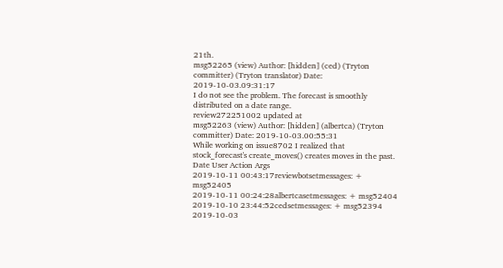21th.
msg52265 (view) Author: [hidden] (ced) (Tryton committer) (Tryton translator) Date: 2019-10-03.09:31:17
I do not see the problem. The forecast is smoothly distributed on a date range.
review272251002 updated at
msg52263 (view) Author: [hidden] (albertca) (Tryton committer) Date: 2019-10-03.00:55:31
While working on issue8702 I realized that stock_forecast's create_moves() creates moves in the past.
Date User Action Args
2019-10-11 00:43:17reviewbotsetmessages: + msg52405
2019-10-11 00:24:28albertcasetmessages: + msg52404
2019-10-10 23:44:52cedsetmessages: + msg52394
2019-10-03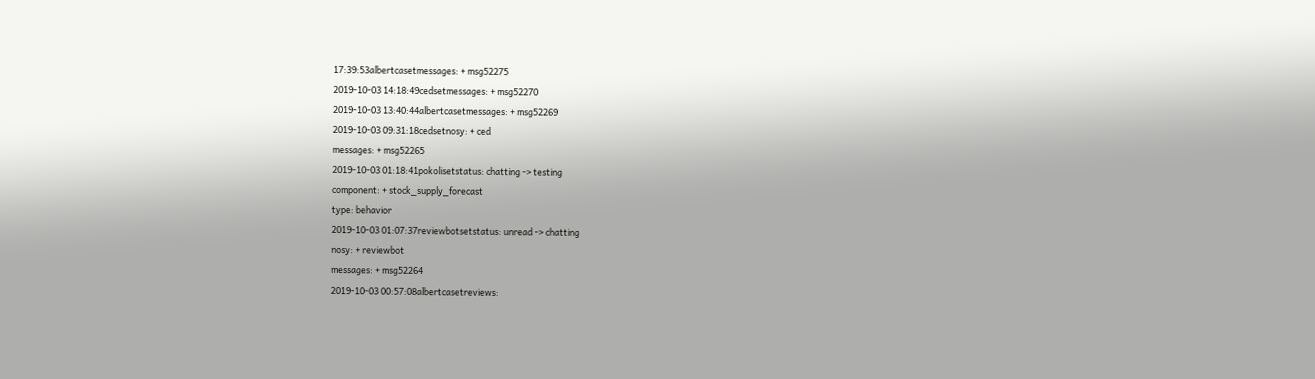17:39:53albertcasetmessages: + msg52275
2019-10-03 14:18:49cedsetmessages: + msg52270
2019-10-03 13:40:44albertcasetmessages: + msg52269
2019-10-03 09:31:18cedsetnosy: + ced
messages: + msg52265
2019-10-03 01:18:41pokolisetstatus: chatting -> testing
component: + stock_supply_forecast
type: behavior
2019-10-03 01:07:37reviewbotsetstatus: unread -> chatting
nosy: + reviewbot
messages: + msg52264
2019-10-03 00:57:08albertcasetreviews: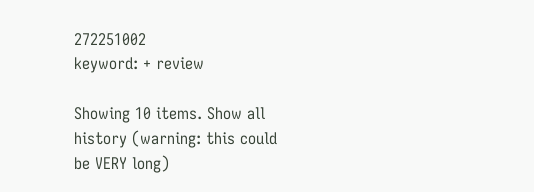272251002
keyword: + review

Showing 10 items. Show all history (warning: this could be VERY long)